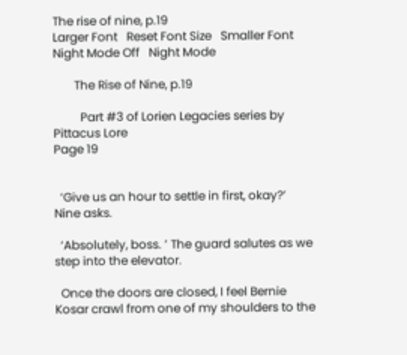The rise of nine, p.19
Larger Font   Reset Font Size   Smaller Font       Night Mode Off   Night Mode

       The Rise of Nine, p.19

         Part #3 of Lorien Legacies series by Pittacus Lore
Page 19


  ‘Give us an hour to settle in first, okay?’ Nine asks.

  ‘Absolutely, boss. ’ The guard salutes as we step into the elevator.

  Once the doors are closed, I feel Bernie Kosar crawl from one of my shoulders to the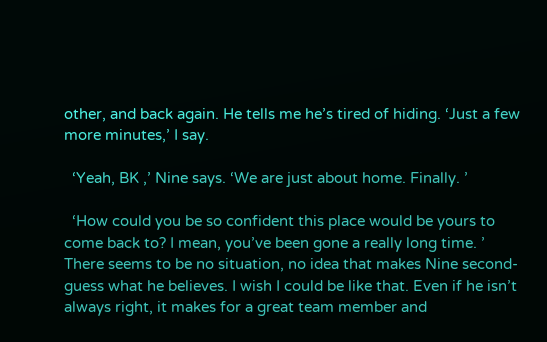other, and back again. He tells me he’s tired of hiding. ‘Just a few more minutes,’ I say.

  ‘Yeah, BK ,’ Nine says. ‘We are just about home. Finally. ’

  ‘How could you be so confident this place would be yours to come back to? I mean, you’ve been gone a really long time. ’ There seems to be no situation, no idea that makes Nine second-guess what he believes. I wish I could be like that. Even if he isn’t always right, it makes for a great team member and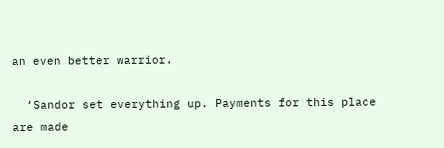an even better warrior.

  ‘Sandor set everything up. Payments for this place are made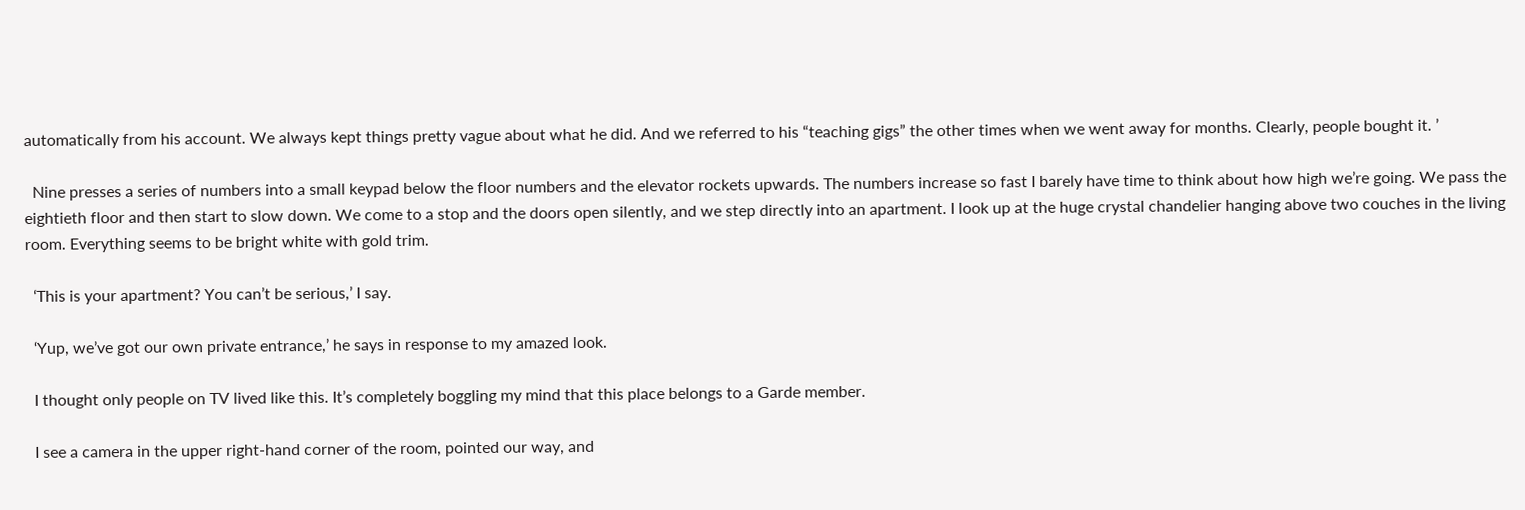automatically from his account. We always kept things pretty vague about what he did. And we referred to his “teaching gigs” the other times when we went away for months. Clearly, people bought it. ’

  Nine presses a series of numbers into a small keypad below the floor numbers and the elevator rockets upwards. The numbers increase so fast I barely have time to think about how high we’re going. We pass the eightieth floor and then start to slow down. We come to a stop and the doors open silently, and we step directly into an apartment. I look up at the huge crystal chandelier hanging above two couches in the living room. Everything seems to be bright white with gold trim.

  ‘This is your apartment? You can’t be serious,’ I say.

  ‘Yup, we’ve got our own private entrance,’ he says in response to my amazed look.

  I thought only people on TV lived like this. It’s completely boggling my mind that this place belongs to a Garde member.

  I see a camera in the upper right-hand corner of the room, pointed our way, and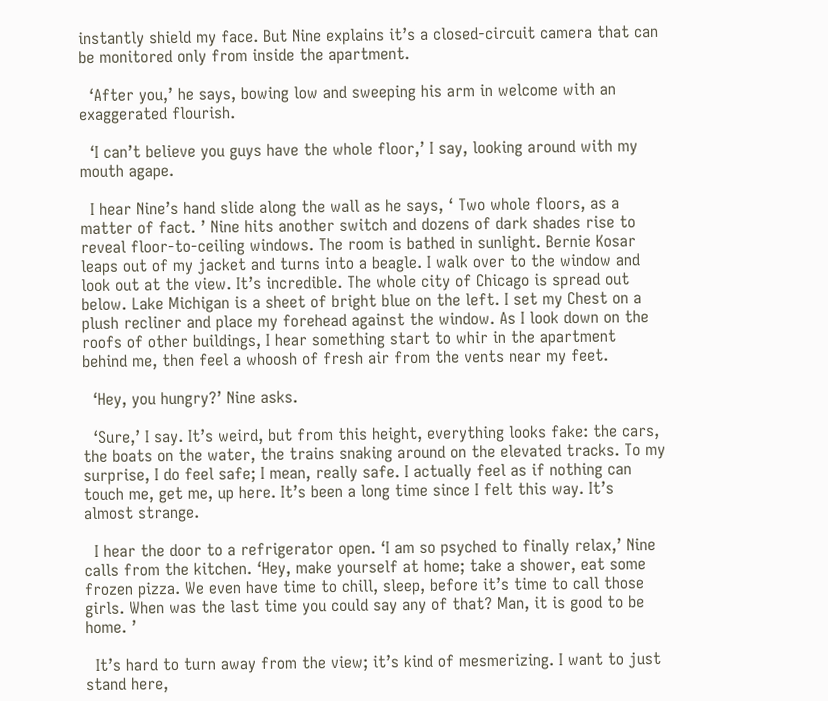instantly shield my face. But Nine explains it’s a closed-circuit camera that can be monitored only from inside the apartment.

  ‘After you,’ he says, bowing low and sweeping his arm in welcome with an exaggerated flourish.

  ‘I can’t believe you guys have the whole floor,’ I say, looking around with my mouth agape.

  I hear Nine’s hand slide along the wall as he says, ‘ Two whole floors, as a matter of fact. ’ Nine hits another switch and dozens of dark shades rise to reveal floor-to-ceiling windows. The room is bathed in sunlight. Bernie Kosar leaps out of my jacket and turns into a beagle. I walk over to the window and look out at the view. It’s incredible. The whole city of Chicago is spread out below. Lake Michigan is a sheet of bright blue on the left. I set my Chest on a plush recliner and place my forehead against the window. As I look down on the roofs of other buildings, I hear something start to whir in the apartment behind me, then feel a whoosh of fresh air from the vents near my feet.

  ‘Hey, you hungry?’ Nine asks.

  ‘Sure,’ I say. It’s weird, but from this height, everything looks fake: the cars, the boats on the water, the trains snaking around on the elevated tracks. To my surprise, I do feel safe; I mean, really safe. I actually feel as if nothing can touch me, get me, up here. It’s been a long time since I felt this way. It’s almost strange.

  I hear the door to a refrigerator open. ‘I am so psyched to finally relax,’ Nine calls from the kitchen. ‘Hey, make yourself at home; take a shower, eat some frozen pizza. We even have time to chill, sleep, before it’s time to call those girls. When was the last time you could say any of that? Man, it is good to be home. ’

  It’s hard to turn away from the view; it’s kind of mesmerizing. I want to just stand here,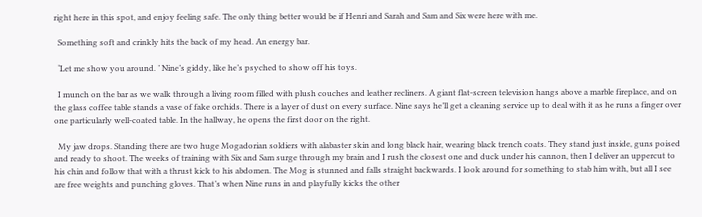right here in this spot, and enjoy feeling safe. The only thing better would be if Henri and Sarah and Sam and Six were here with me.

  Something soft and crinkly hits the back of my head. An energy bar.

  ‘Let me show you around. ’ Nine’s giddy, like he’s psyched to show off his toys.

  I munch on the bar as we walk through a living room filled with plush couches and leather recliners. A giant flat-screen television hangs above a marble fireplace, and on the glass coffee table stands a vase of fake orchids. There is a layer of dust on every surface. Nine says he’ll get a cleaning service up to deal with it as he runs a finger over one particularly well-coated table. In the hallway, he opens the first door on the right.

  My jaw drops. Standing there are two huge Mogadorian soldiers with alabaster skin and long black hair, wearing black trench coats. They stand just inside, guns poised and ready to shoot. The weeks of training with Six and Sam surge through my brain and I rush the closest one and duck under his cannon, then I deliver an uppercut to his chin and follow that with a thrust kick to his abdomen. The Mog is stunned and falls straight backwards. I look around for something to stab him with, but all I see are free weights and punching gloves. That’s when Nine runs in and playfully kicks the other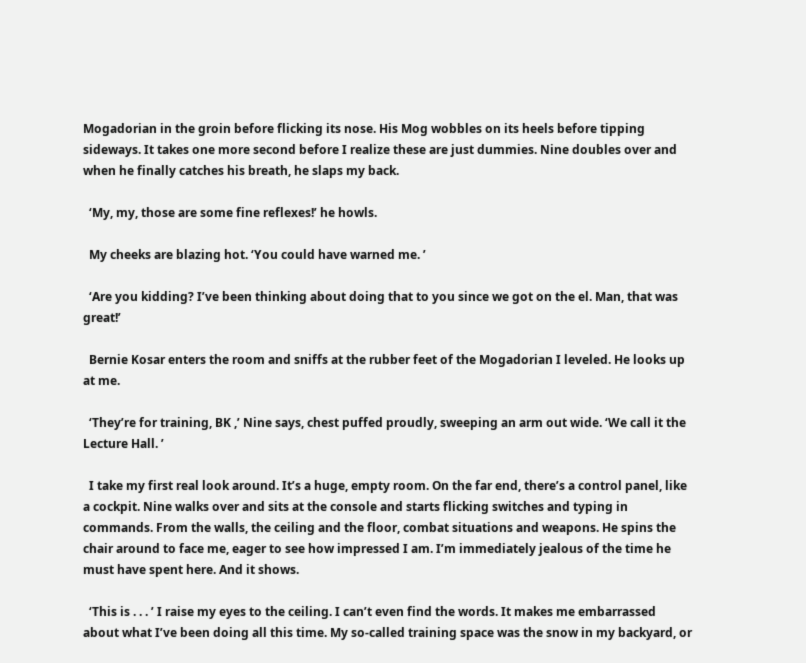Mogadorian in the groin before flicking its nose. His Mog wobbles on its heels before tipping sideways. It takes one more second before I realize these are just dummies. Nine doubles over and when he finally catches his breath, he slaps my back.

  ‘My, my, those are some fine reflexes!’ he howls.

  My cheeks are blazing hot. ‘You could have warned me. ’

  ‘Are you kidding? I’ve been thinking about doing that to you since we got on the el. Man, that was great!’

  Bernie Kosar enters the room and sniffs at the rubber feet of the Mogadorian I leveled. He looks up at me.

  ‘They’re for training, BK ,’ Nine says, chest puffed proudly, sweeping an arm out wide. ‘We call it the Lecture Hall. ’

  I take my first real look around. It’s a huge, empty room. On the far end, there’s a control panel, like a cockpit. Nine walks over and sits at the console and starts flicking switches and typing in commands. From the walls, the ceiling and the floor, combat situations and weapons. He spins the chair around to face me, eager to see how impressed I am. I’m immediately jealous of the time he must have spent here. And it shows.

  ‘This is . . . ’ I raise my eyes to the ceiling. I can’t even find the words. It makes me embarrassed about what I’ve been doing all this time. My so-called training space was the snow in my backyard, or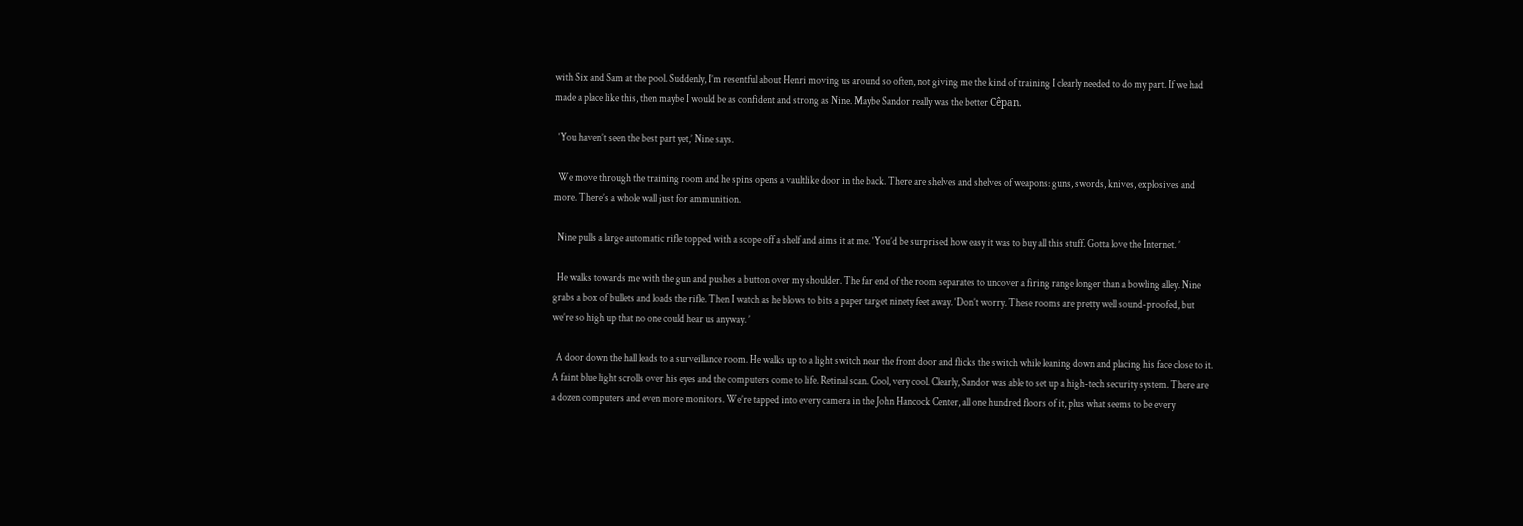with Six and Sam at the pool. Suddenly, I’m resentful about Henri moving us around so often, not giving me the kind of training I clearly needed to do my part. If we had made a place like this, then maybe I would be as confident and strong as Nine. Maybe Sandor really was the better Cêpan.

  ‘You haven’t seen the best part yet,’ Nine says.

  We move through the training room and he spins opens a vaultlike door in the back. There are shelves and shelves of weapons: guns, swords, knives, explosives and more. There’s a whole wall just for ammunition.

  Nine pulls a large automatic rifle topped with a scope off a shelf and aims it at me. ‘You’d be surprised how easy it was to buy all this stuff. Gotta love the Internet. ’

  He walks towards me with the gun and pushes a button over my shoulder. The far end of the room separates to uncover a firing range longer than a bowling alley. Nine grabs a box of bullets and loads the rifle. Then I watch as he blows to bits a paper target ninety feet away. ‘Don’t worry. These rooms are pretty well sound-proofed, but we’re so high up that no one could hear us anyway. ’

  A door down the hall leads to a surveillance room. He walks up to a light switch near the front door and flicks the switch while leaning down and placing his face close to it. A faint blue light scrolls over his eyes and the computers come to life. Retinal scan. Cool, very cool. Clearly, Sandor was able to set up a high-tech security system. There are a dozen computers and even more monitors. We’re tapped into every camera in the John Hancock Center, all one hundred floors of it, plus what seems to be every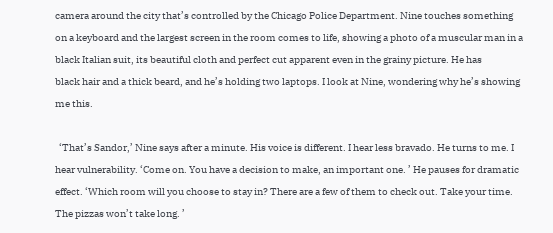camera around the city that’s controlled by the Chicago Police Department. Nine touches something on a keyboard and the largest screen in the room comes to life, showing a photo of a muscular man in a black Italian suit, its beautiful cloth and perfect cut apparent even in the grainy picture. He has
black hair and a thick beard, and he’s holding two laptops. I look at Nine, wondering why he’s showing me this.

  ‘That’s Sandor,’ Nine says after a minute. His voice is different. I hear less bravado. He turns to me. I hear vulnerability. ‘Come on. You have a decision to make, an important one. ’ He pauses for dramatic effect. ‘Which room will you choose to stay in? There are a few of them to check out. Take your time. The pizzas won’t take long. ’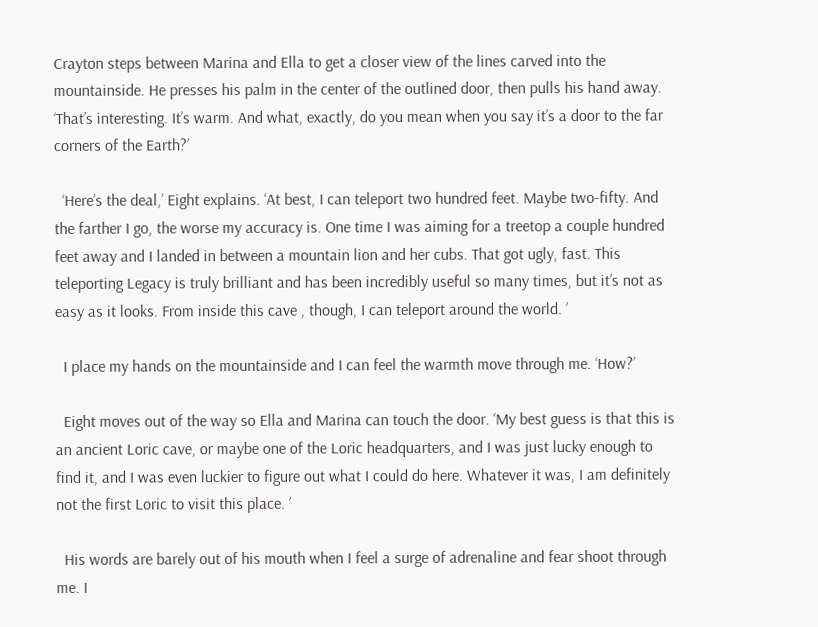Crayton steps between Marina and Ella to get a closer view of the lines carved into the mountainside. He presses his palm in the center of the outlined door, then pulls his hand away. ‘That’s interesting. It’s warm. And what, exactly, do you mean when you say it’s a door to the far corners of the Earth?’

  ‘Here’s the deal,’ Eight explains. ‘At best, I can teleport two hundred feet. Maybe two-fifty. And the farther I go, the worse my accuracy is. One time I was aiming for a treetop a couple hundred feet away and I landed in between a mountain lion and her cubs. That got ugly, fast. This teleporting Legacy is truly brilliant and has been incredibly useful so many times, but it’s not as easy as it looks. From inside this cave , though, I can teleport around the world. ’

  I place my hands on the mountainside and I can feel the warmth move through me. ‘How?’

  Eight moves out of the way so Ella and Marina can touch the door. ‘My best guess is that this is an ancient Loric cave, or maybe one of the Loric headquarters, and I was just lucky enough to find it, and I was even luckier to figure out what I could do here. Whatever it was, I am definitely not the first Loric to visit this place. ’

  His words are barely out of his mouth when I feel a surge of adrenaline and fear shoot through me. I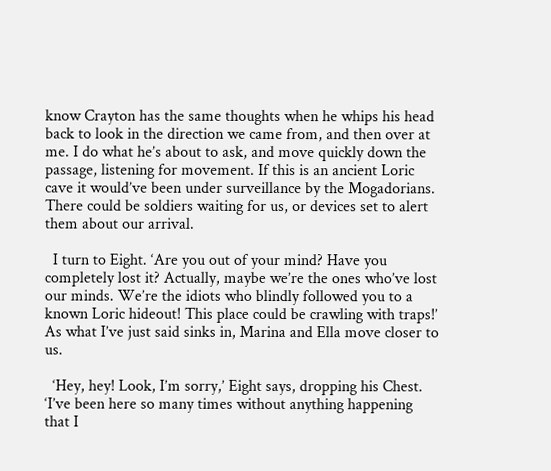know Crayton has the same thoughts when he whips his head back to look in the direction we came from, and then over at me. I do what he’s about to ask, and move quickly down the passage, listening for movement. If this is an ancient Loric cave it would’ve been under surveillance by the Mogadorians. There could be soldiers waiting for us, or devices set to alert them about our arrival.

  I turn to Eight. ‘Are you out of your mind? Have you completely lost it? Actually, maybe we’re the ones who’ve lost our minds. We’re the idiots who blindly followed you to a known Loric hideout! This place could be crawling with traps!’ As what I’ve just said sinks in, Marina and Ella move closer to us.

  ‘Hey, hey! Look, I’m sorry,’ Eight says, dropping his Chest. ‘I’ve been here so many times without anything happening that I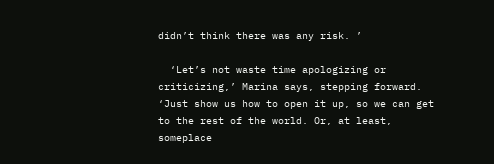didn’t think there was any risk. ’

  ‘Let’s not waste time apologizing or criticizing,’ Marina says, stepping forward. ‘Just show us how to open it up, so we can get to the rest of the world. Or, at least, someplace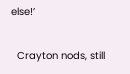else!’

  Crayton nods, still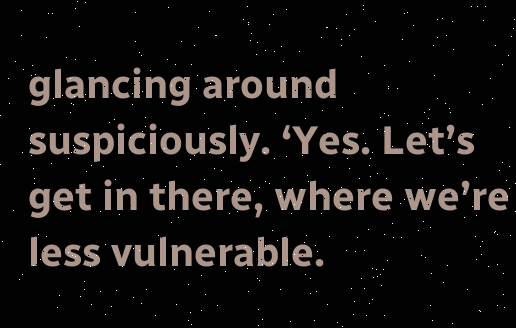glancing around suspiciously. ‘Yes. Let’s get in there, where we’re less vulnerable.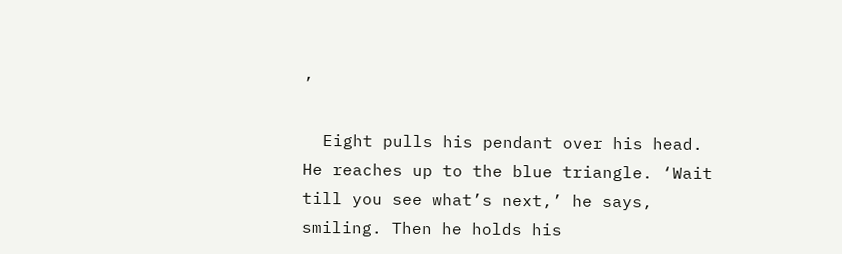’

  Eight pulls his pendant over his head. He reaches up to the blue triangle. ‘Wait till you see what’s next,’ he says, smiling. Then he holds his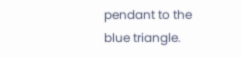pendant to the blue triangle.